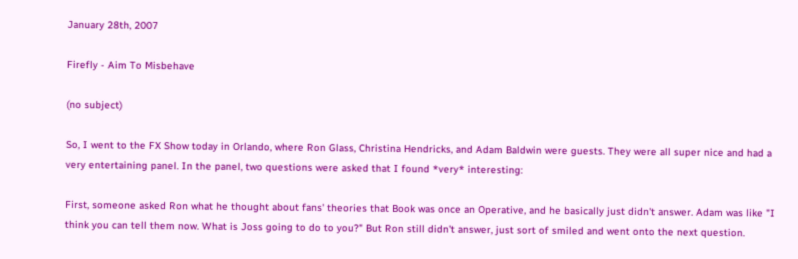January 28th, 2007

Firefly - Aim To Misbehave

(no subject)

So, I went to the FX Show today in Orlando, where Ron Glass, Christina Hendricks, and Adam Baldwin were guests. They were all super nice and had a very entertaining panel. In the panel, two questions were asked that I found *very* interesting:

First, someone asked Ron what he thought about fans' theories that Book was once an Operative, and he basically just didn't answer. Adam was like "I think you can tell them now. What is Joss going to do to you?" But Ron still didn't answer, just sort of smiled and went onto the next question.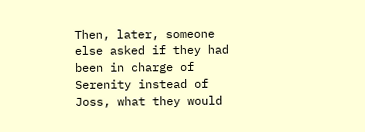Then, later, someone else asked if they had been in charge of Serenity instead of Joss, what they would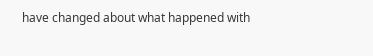have changed about what happened with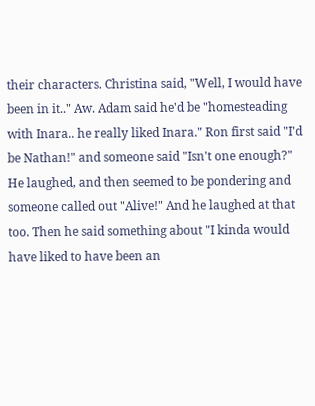their characters. Christina said, "Well, I would have been in it.." Aw. Adam said he'd be "homesteading with Inara.. he really liked Inara." Ron first said "I'd be Nathan!" and someone said "Isn't one enough?" He laughed, and then seemed to be pondering and someone called out "Alive!" And he laughed at that too. Then he said something about "I kinda would have liked to have been an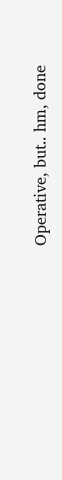Operative, but.. hm, done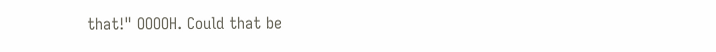that!" OOOOH. Could that be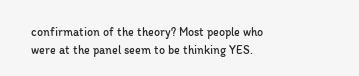confirmation of the theory? Most people who were at the panel seem to be thinking YES.